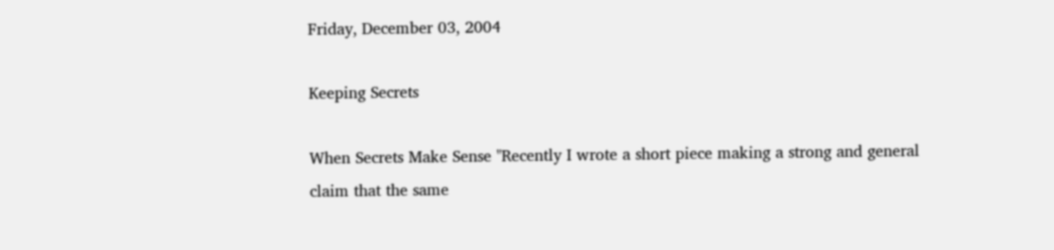Friday, December 03, 2004

Keeping Secrets

When Secrets Make Sense "Recently I wrote a short piece making a strong and general claim that the same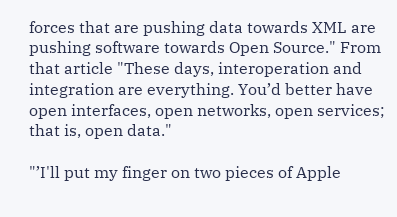forces that are pushing data towards XML are pushing software towards Open Source." From that article "These days, interoperation and integration are everything. You’d better have open interfaces, open networks, open services; that is, open data."

"’I'll put my finger on two pieces of Apple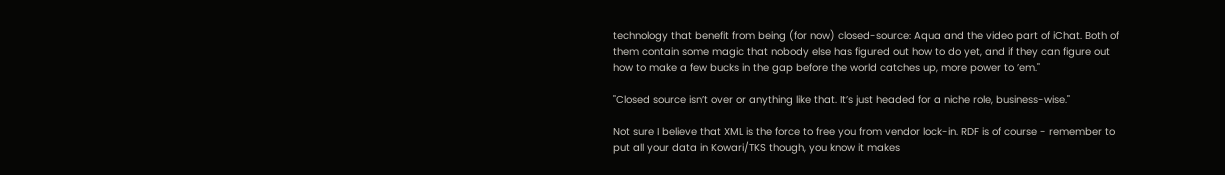technology that benefit from being (for now) closed-source: Aqua and the video part of iChat. Both of them contain some magic that nobody else has figured out how to do yet, and if they can figure out how to make a few bucks in the gap before the world catches up, more power to ’em."

"Closed source isn’t over or anything like that. It’s just headed for a niche role, business-wise."

Not sure I believe that XML is the force to free you from vendor lock-in. RDF is of course - remember to put all your data in Kowari/TKS though, you know it makes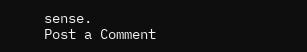sense.
Post a Comment